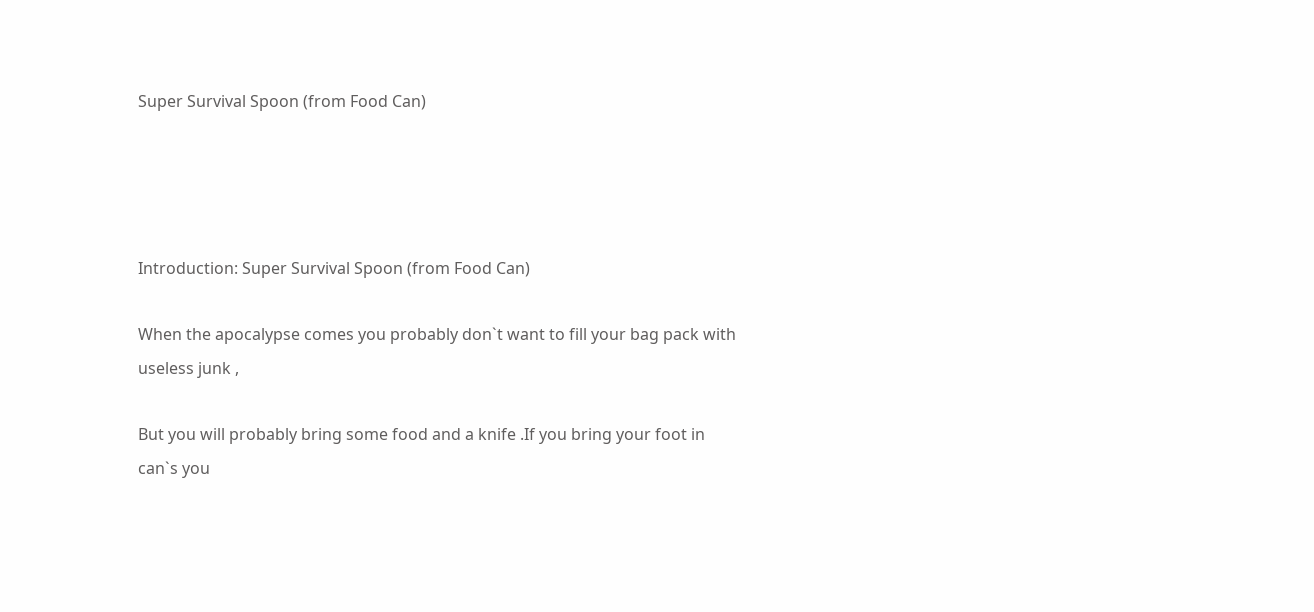Super Survival Spoon (from Food Can)




Introduction: Super Survival Spoon (from Food Can)

When the apocalypse comes you probably don`t want to fill your bag pack with useless junk ,

But you will probably bring some food and a knife .If you bring your foot in can`s you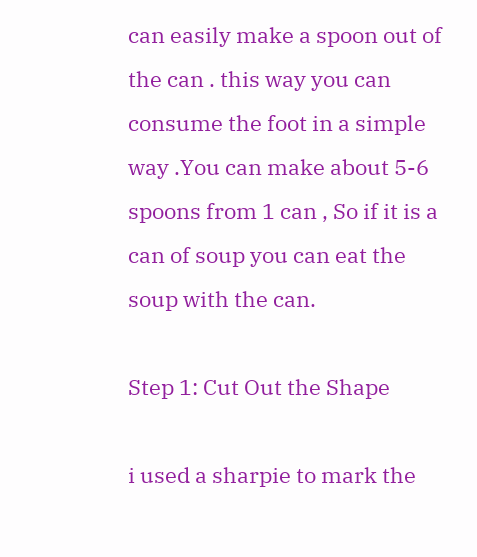can easily make a spoon out of the can . this way you can consume the foot in a simple way .You can make about 5-6 spoons from 1 can , So if it is a can of soup you can eat the soup with the can.

Step 1: Cut Out the Shape

i used a sharpie to mark the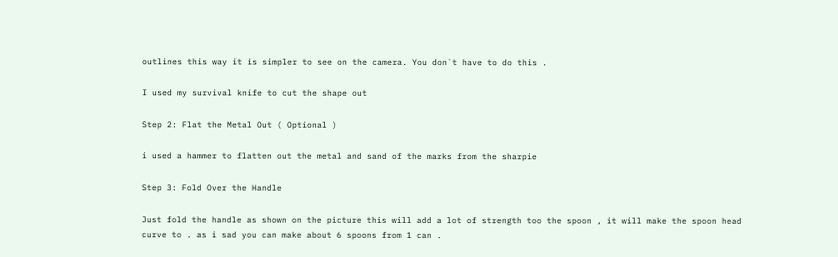outlines this way it is simpler to see on the camera. You don`t have to do this .

I used my survival knife to cut the shape out

Step 2: Flat the Metal Out ( Optional )

i used a hammer to flatten out the metal and sand of the marks from the sharpie

Step 3: Fold Over the Handle

Just fold the handle as shown on the picture this will add a lot of strength too the spoon , it will make the spoon head curve to . as i sad you can make about 6 spoons from 1 can .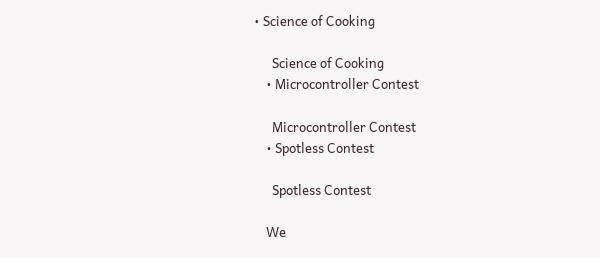• Science of Cooking

      Science of Cooking
    • Microcontroller Contest

      Microcontroller Contest
    • Spotless Contest

      Spotless Contest

    We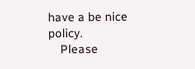have a be nice policy.
    Please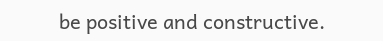be positive and constructive.